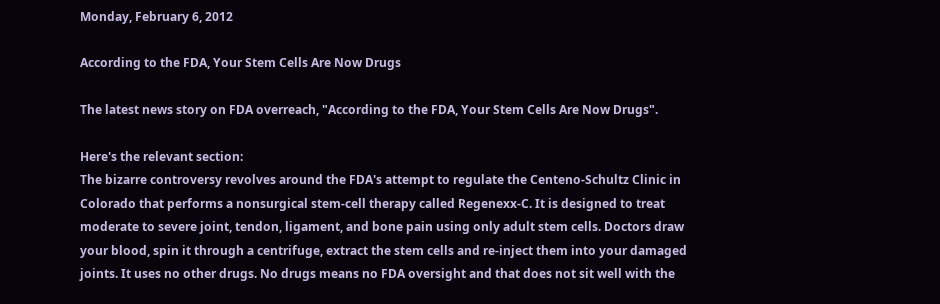Monday, February 6, 2012

According to the FDA, Your Stem Cells Are Now Drugs

The latest news story on FDA overreach, "According to the FDA, Your Stem Cells Are Now Drugs".

Here's the relevant section:
The bizarre controversy revolves around the FDA's attempt to regulate the Centeno-Schultz Clinic in Colorado that performs a nonsurgical stem-cell therapy called Regenexx-C. It is designed to treat moderate to severe joint, tendon, ligament, and bone pain using only adult stem cells. Doctors draw your blood, spin it through a centrifuge, extract the stem cells and re-inject them into your damaged joints. It uses no other drugs. No drugs means no FDA oversight and that does not sit well with the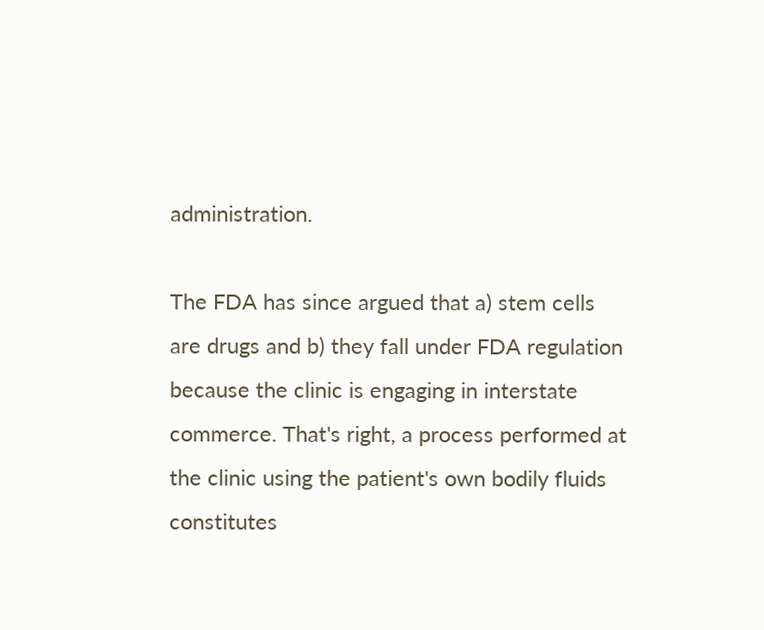administration.

The FDA has since argued that a) stem cells are drugs and b) they fall under FDA regulation because the clinic is engaging in interstate commerce. That's right, a process performed at the clinic using the patient's own bodily fluids constitutes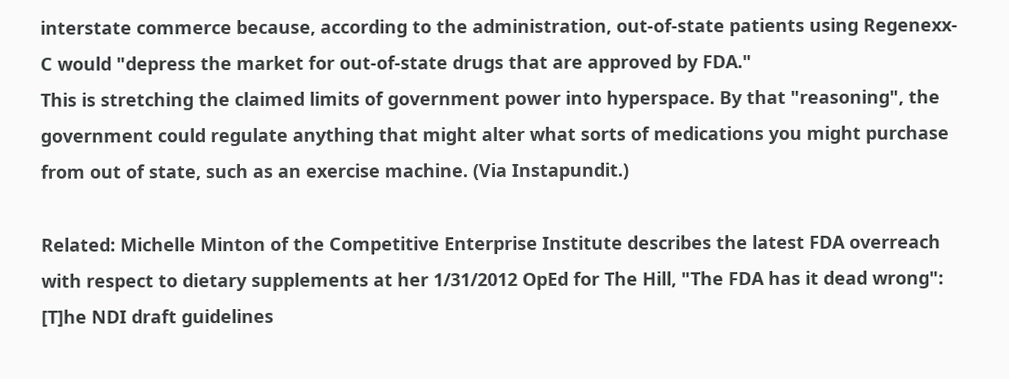interstate commerce because, according to the administration, out-of-state patients using Regenexx-C would "depress the market for out-of-state drugs that are approved by FDA."
This is stretching the claimed limits of government power into hyperspace. By that "reasoning", the government could regulate anything that might alter what sorts of medications you might purchase from out of state, such as an exercise machine. (Via Instapundit.)

Related: Michelle Minton of the Competitive Enterprise Institute describes the latest FDA overreach with respect to dietary supplements at her 1/31/2012 OpEd for The Hill, "The FDA has it dead wrong":
[T]he NDI draft guidelines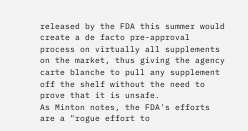released by the FDA this summer would create a de facto pre-approval process on virtually all supplements on the market, thus giving the agency carte blanche to pull any supplement off the shelf without the need to prove that it is unsafe.
As Minton notes, the FDA's efforts are a "rogue effort to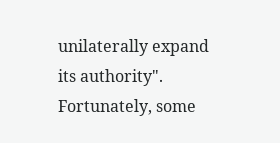unilaterally expand its authority". Fortunately, some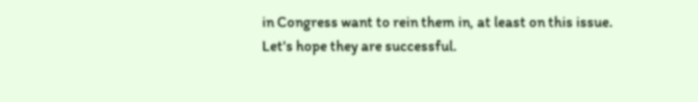in Congress want to rein them in, at least on this issue. Let's hope they are successful.